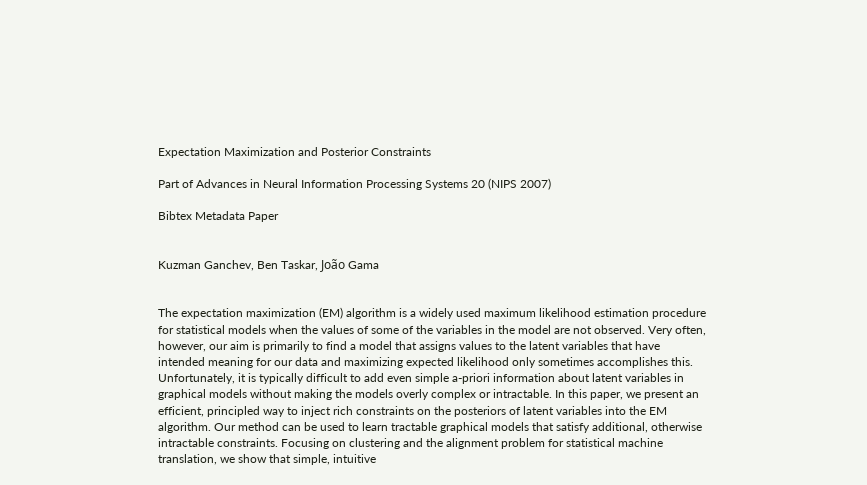Expectation Maximization and Posterior Constraints

Part of Advances in Neural Information Processing Systems 20 (NIPS 2007)

Bibtex Metadata Paper


Kuzman Ganchev, Ben Taskar, João Gama


The expectation maximization (EM) algorithm is a widely used maximum likelihood estimation procedure for statistical models when the values of some of the variables in the model are not observed. Very often, however, our aim is primarily to find a model that assigns values to the latent variables that have intended meaning for our data and maximizing expected likelihood only sometimes accomplishes this. Unfortunately, it is typically difficult to add even simple a-priori information about latent variables in graphical models without making the models overly complex or intractable. In this paper, we present an efficient, principled way to inject rich constraints on the posteriors of latent variables into the EM algorithm. Our method can be used to learn tractable graphical models that satisfy additional, otherwise intractable constraints. Focusing on clustering and the alignment problem for statistical machine translation, we show that simple, intuitive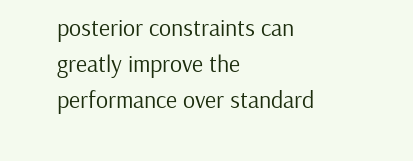posterior constraints can greatly improve the performance over standard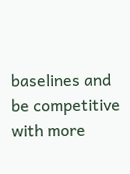baselines and be competitive with more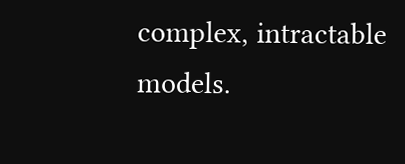complex, intractable models.